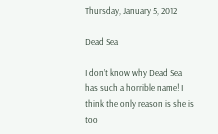Thursday, January 5, 2012

Dead Sea

I don’t know why Dead Sea has such a horrible name! I think the only reason is she is too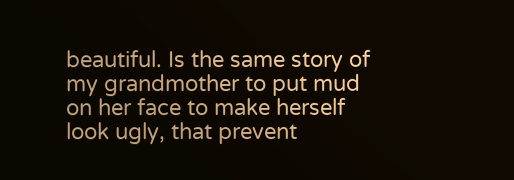beautiful. Is the same story of my grandmother to put mud on her face to make herself look ugly, that prevent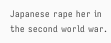Japanese rape her in the second world war.